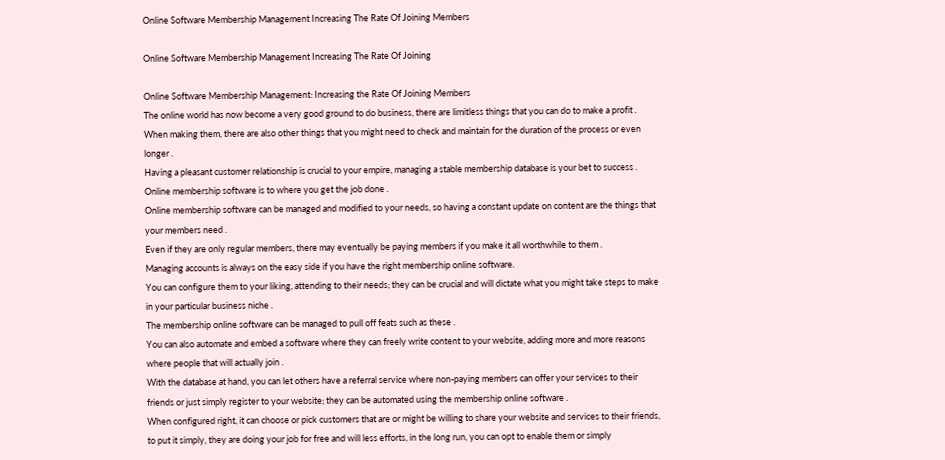Online Software Membership Management Increasing The Rate Of Joining Members

Online Software Membership Management Increasing The Rate Of Joining

Online Software Membership Management: Increasing the Rate Of Joining Members
The online world has now become a very good ground to do business, there are limitless things that you can do to make a profit .
When making them, there are also other things that you might need to check and maintain for the duration of the process or even longer .
Having a pleasant customer relationship is crucial to your empire, managing a stable membership database is your bet to success .
Online membership software is to where you get the job done .
Online membership software can be managed and modified to your needs, so having a constant update on content are the things that your members need .
Even if they are only regular members, there may eventually be paying members if you make it all worthwhile to them .
Managing accounts is always on the easy side if you have the right membership online software.
You can configure them to your liking, attending to their needs; they can be crucial and will dictate what you might take steps to make in your particular business niche .
The membership online software can be managed to pull off feats such as these .
You can also automate and embed a software where they can freely write content to your website, adding more and more reasons where people that will actually join .
With the database at hand, you can let others have a referral service where non-paying members can offer your services to their friends or just simply register to your website; they can be automated using the membership online software .
When configured right, it can choose or pick customers that are or might be willing to share your website and services to their friends, to put it simply, they are doing your job for free and will less efforts, in the long run, you can opt to enable them or simply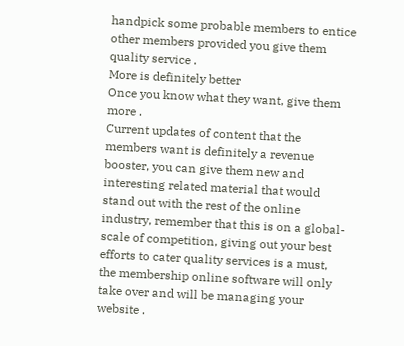handpick some probable members to entice other members provided you give them quality service .
More is definitely better
Once you know what they want, give them more .
Current updates of content that the members want is definitely a revenue booster, you can give them new and interesting related material that would stand out with the rest of the online industry, remember that this is on a global-scale of competition, giving out your best efforts to cater quality services is a must, the membership online software will only take over and will be managing your website .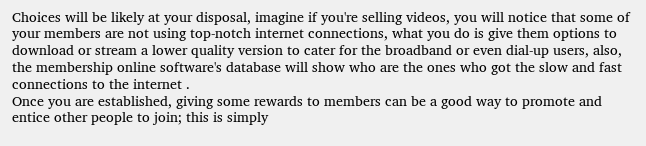Choices will be likely at your disposal, imagine if you're selling videos, you will notice that some of your members are not using top-notch internet connections, what you do is give them options to download or stream a lower quality version to cater for the broadband or even dial-up users, also, the membership online software's database will show who are the ones who got the slow and fast connections to the internet .
Once you are established, giving some rewards to members can be a good way to promote and entice other people to join; this is simply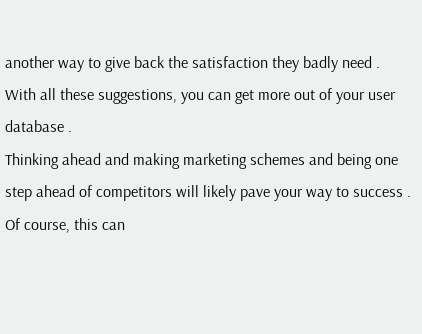another way to give back the satisfaction they badly need .
With all these suggestions, you can get more out of your user database .
Thinking ahead and making marketing schemes and being one step ahead of competitors will likely pave your way to success .
Of course, this can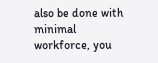also be done with minimal workforce, you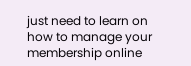just need to learn on how to manage your membership online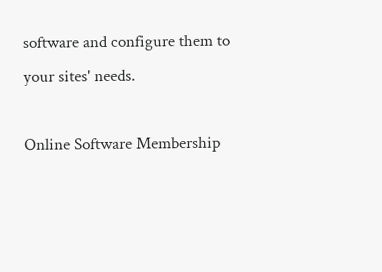software and configure them to your sites' needs.

Online Software Membership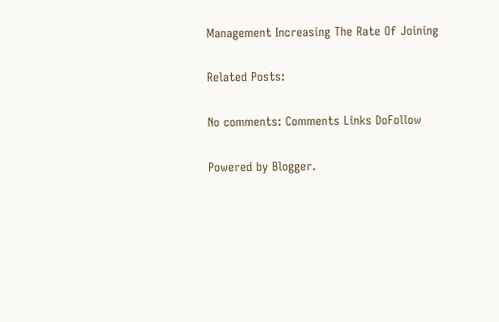Management Increasing The Rate Of Joining

Related Posts:

No comments: Comments Links DoFollow

Powered by Blogger.